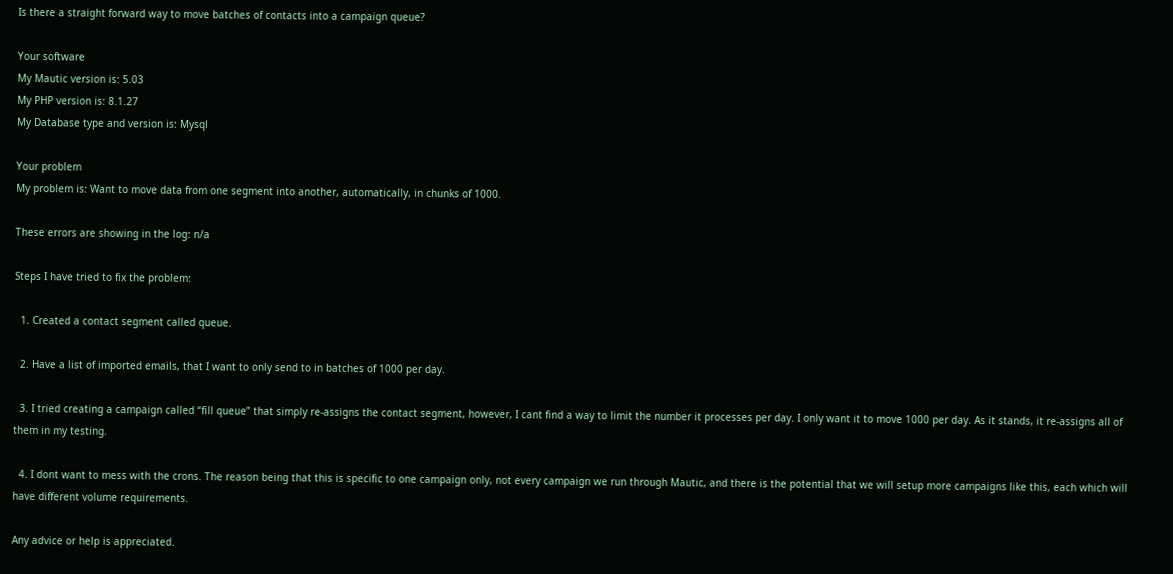Is there a straight forward way to move batches of contacts into a campaign queue?

Your software
My Mautic version is: 5.03
My PHP version is: 8.1.27
My Database type and version is: Mysql

Your problem
My problem is: Want to move data from one segment into another, automatically, in chunks of 1000.

These errors are showing in the log: n/a

Steps I have tried to fix the problem:

  1. Created a contact segment called queue.

  2. Have a list of imported emails, that I want to only send to in batches of 1000 per day.

  3. I tried creating a campaign called “fill queue” that simply re-assigns the contact segment, however, I cant find a way to limit the number it processes per day. I only want it to move 1000 per day. As it stands, it re-assigns all of them in my testing.

  4. I dont want to mess with the crons. The reason being that this is specific to one campaign only, not every campaign we run through Mautic, and there is the potential that we will setup more campaigns like this, each which will have different volume requirements.

Any advice or help is appreciated.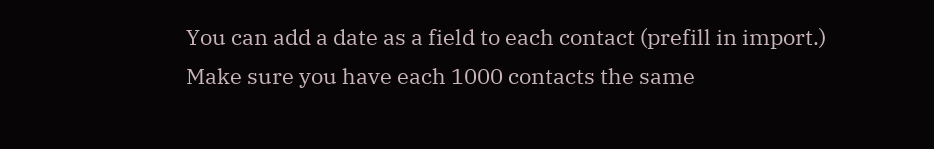You can add a date as a field to each contact (prefill in import.)
Make sure you have each 1000 contacts the same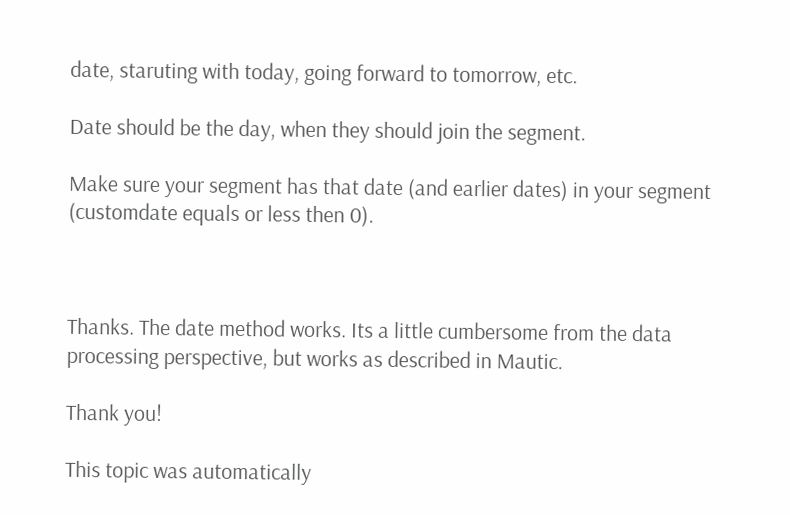date, staruting with today, going forward to tomorrow, etc.

Date should be the day, when they should join the segment.

Make sure your segment has that date (and earlier dates) in your segment (customdate equals or less then 0).



Thanks. The date method works. Its a little cumbersome from the data processing perspective, but works as described in Mautic.

Thank you!

This topic was automatically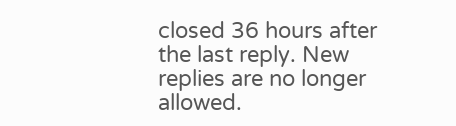closed 36 hours after the last reply. New replies are no longer allowed.